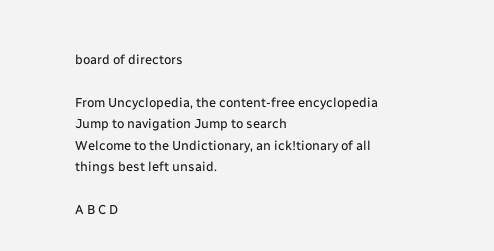board of directors

From Uncyclopedia, the content-free encyclopedia
Jump to navigation Jump to search
Welcome to the Undictionary, an ick!tionary of all things best left unsaid.

A B C D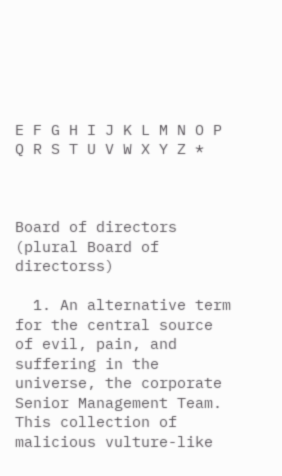E F G H I J K L M N O P Q R S T U V W X Y Z *



Board of directors (plural Board of directorss)

  1. An alternative term for the central source of evil, pain, and suffering in the universe, the corporate Senior Management Team. This collection of malicious vulture-like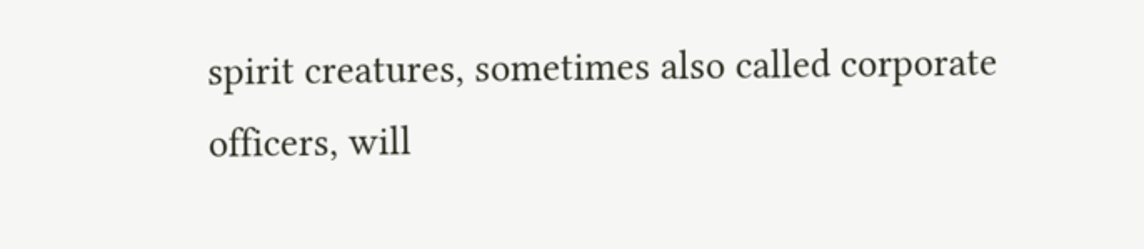spirit creatures, sometimes also called corporate officers, will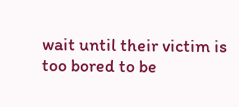wait until their victim is too bored to be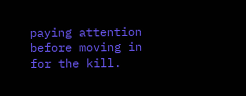paying attention before moving in for the kill.